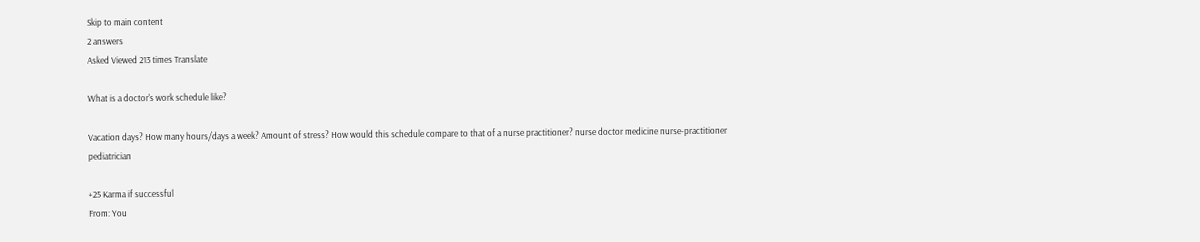Skip to main content
2 answers
Asked Viewed 213 times Translate

What is a doctor's work schedule like?

Vacation days? How many hours/days a week? Amount of stress? How would this schedule compare to that of a nurse practitioner? nurse doctor medicine nurse-practitioner pediatrician

+25 Karma if successful
From: You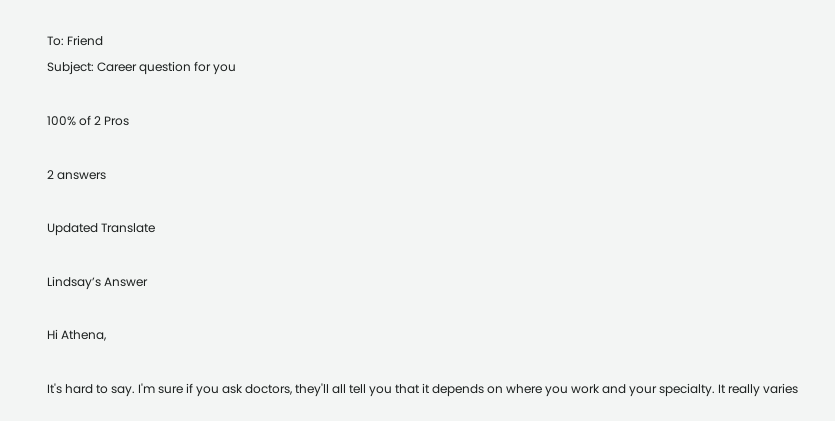To: Friend
Subject: Career question for you

100% of 2 Pros

2 answers

Updated Translate

Lindsay’s Answer

Hi Athena,

It's hard to say. I'm sure if you ask doctors, they'll all tell you that it depends on where you work and your specialty. It really varies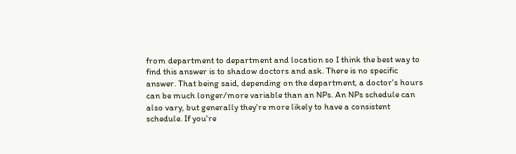from department to department and location so I think the best way to find this answer is to shadow doctors and ask. There is no specific answer. That being said, depending on the department, a doctor's hours can be much longer/more variable than an NPs. An NPs schedule can also vary, but generally they're more likely to have a consistent schedule. If you're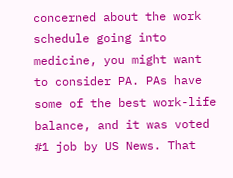concerned about the work schedule going into medicine, you might want to consider PA. PAs have some of the best work-life balance, and it was voted #1 job by US News. That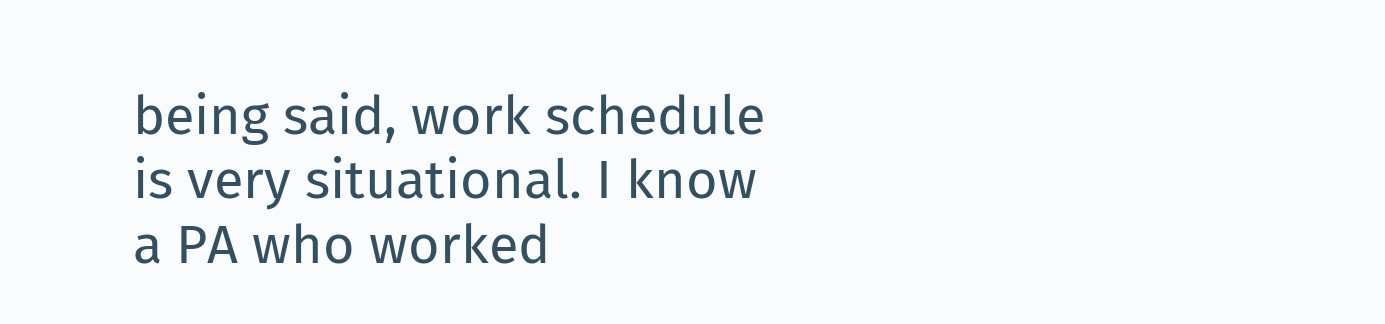being said, work schedule is very situational. I know a PA who worked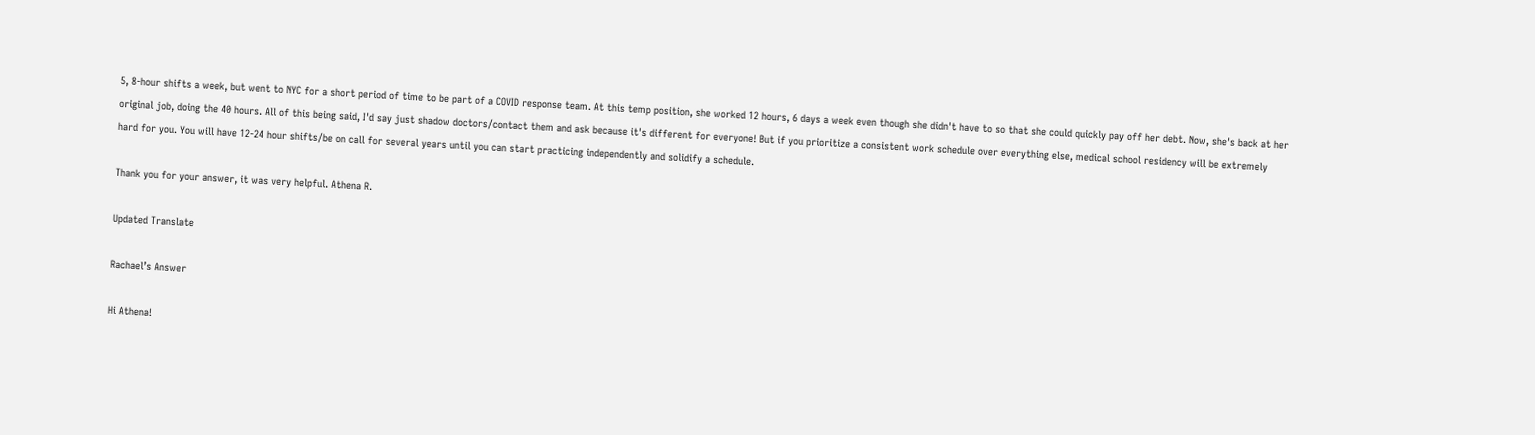5, 8-hour shifts a week, but went to NYC for a short period of time to be part of a COVID response team. At this temp position, she worked 12 hours, 6 days a week even though she didn't have to so that she could quickly pay off her debt. Now, she's back at her original job, doing the 40 hours. All of this being said, I'd say just shadow doctors/contact them and ask because it's different for everyone! But if you prioritize a consistent work schedule over everything else, medical school residency will be extremely hard for you. You will have 12-24 hour shifts/be on call for several years until you can start practicing independently and solidify a schedule.

Thank you for your answer, it was very helpful. Athena R.

Updated Translate

Rachael’s Answer

Hi Athena!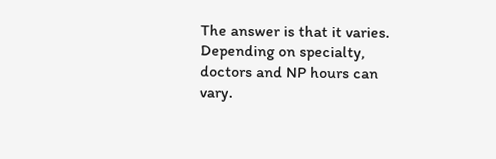The answer is that it varies. Depending on specialty, doctors and NP hours can vary.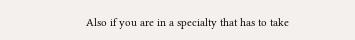Also if you are in a specialty that has to take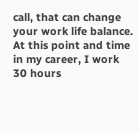call, that can change your work life balance. At this point and time in my career, I work 30 hours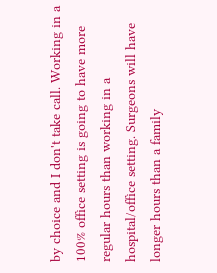by choice and I don't take call. Working in a 100% office setting is going to have more regular hours than working in a hospital/office setting. Surgeons will have longer hours than a family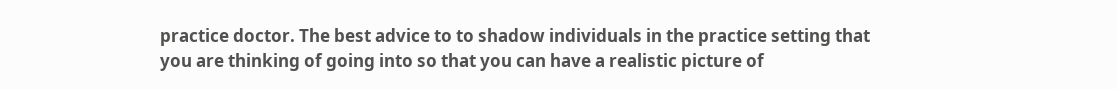practice doctor. The best advice to to shadow individuals in the practice setting that you are thinking of going into so that you can have a realistic picture of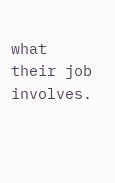what their job involves.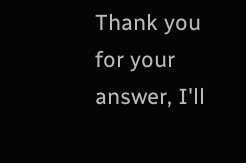Thank you for your answer, I'll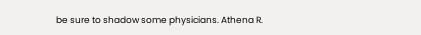be sure to shadow some physicians. Athena R.